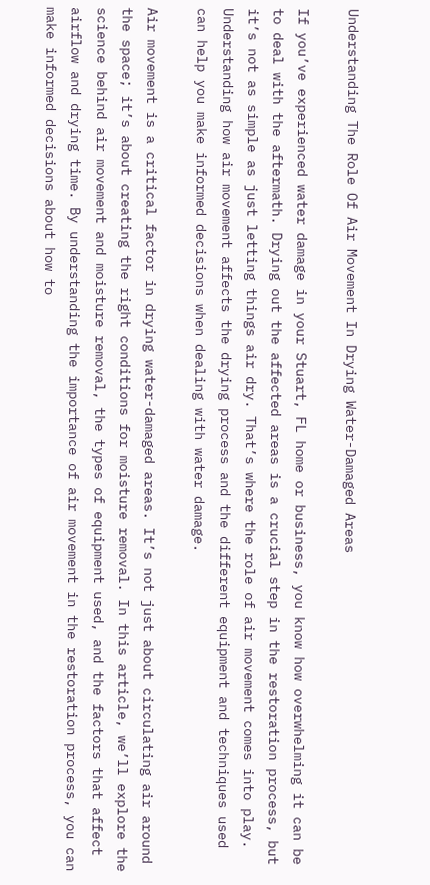Understanding The Role Of Air Movement In Drying Water-Damaged Areas

If you’ve experienced water damage in your Stuart, FL home or business, you know how overwhelming it can be to deal with the aftermath. Drying out the affected areas is a crucial step in the restoration process, but it’s not as simple as just letting things air dry. That’s where the role of air movement comes into play. Understanding how air movement affects the drying process and the different equipment and techniques used can help you make informed decisions when dealing with water damage.

Air movement is a critical factor in drying water-damaged areas. It’s not just about circulating air around the space; it’s about creating the right conditions for moisture removal. In this article, we’ll explore the science behind air movement and moisture removal, the types of equipment used, and the factors that affect airflow and drying time. By understanding the importance of air movement in the restoration process, you can make informed decisions about how to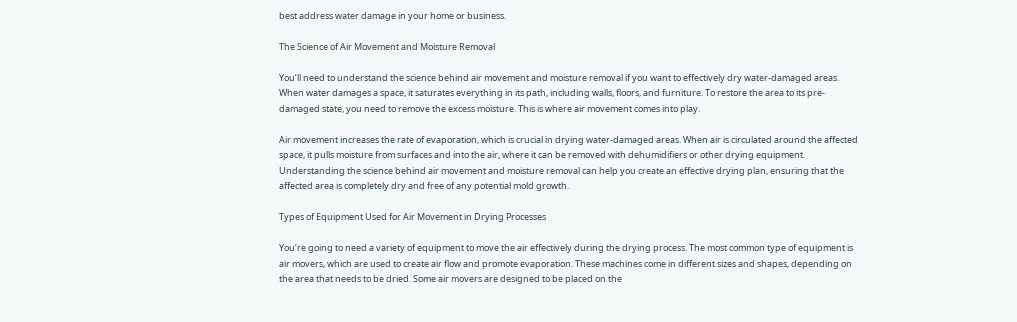best address water damage in your home or business.

The Science of Air Movement and Moisture Removal

You’ll need to understand the science behind air movement and moisture removal if you want to effectively dry water-damaged areas. When water damages a space, it saturates everything in its path, including walls, floors, and furniture. To restore the area to its pre-damaged state, you need to remove the excess moisture. This is where air movement comes into play.

Air movement increases the rate of evaporation, which is crucial in drying water-damaged areas. When air is circulated around the affected space, it pulls moisture from surfaces and into the air, where it can be removed with dehumidifiers or other drying equipment. Understanding the science behind air movement and moisture removal can help you create an effective drying plan, ensuring that the affected area is completely dry and free of any potential mold growth.

Types of Equipment Used for Air Movement in Drying Processes

You’re going to need a variety of equipment to move the air effectively during the drying process. The most common type of equipment is air movers, which are used to create air flow and promote evaporation. These machines come in different sizes and shapes, depending on the area that needs to be dried. Some air movers are designed to be placed on the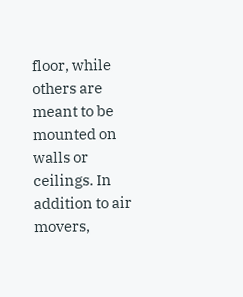floor, while others are meant to be mounted on walls or ceilings. In addition to air movers,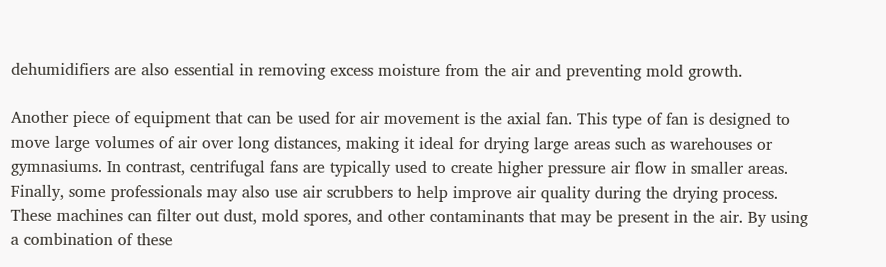dehumidifiers are also essential in removing excess moisture from the air and preventing mold growth.

Another piece of equipment that can be used for air movement is the axial fan. This type of fan is designed to move large volumes of air over long distances, making it ideal for drying large areas such as warehouses or gymnasiums. In contrast, centrifugal fans are typically used to create higher pressure air flow in smaller areas. Finally, some professionals may also use air scrubbers to help improve air quality during the drying process. These machines can filter out dust, mold spores, and other contaminants that may be present in the air. By using a combination of these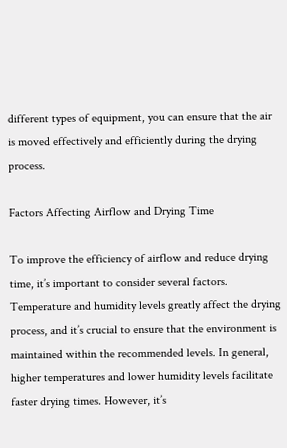different types of equipment, you can ensure that the air is moved effectively and efficiently during the drying process.

Factors Affecting Airflow and Drying Time

To improve the efficiency of airflow and reduce drying time, it’s important to consider several factors. Temperature and humidity levels greatly affect the drying process, and it’s crucial to ensure that the environment is maintained within the recommended levels. In general, higher temperatures and lower humidity levels facilitate faster drying times. However, it’s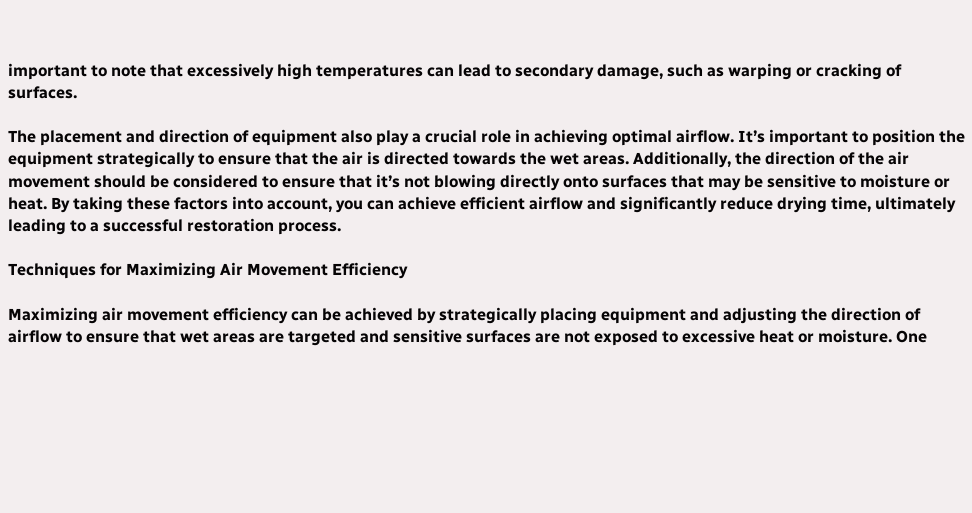important to note that excessively high temperatures can lead to secondary damage, such as warping or cracking of surfaces.

The placement and direction of equipment also play a crucial role in achieving optimal airflow. It’s important to position the equipment strategically to ensure that the air is directed towards the wet areas. Additionally, the direction of the air movement should be considered to ensure that it’s not blowing directly onto surfaces that may be sensitive to moisture or heat. By taking these factors into account, you can achieve efficient airflow and significantly reduce drying time, ultimately leading to a successful restoration process.

Techniques for Maximizing Air Movement Efficiency

Maximizing air movement efficiency can be achieved by strategically placing equipment and adjusting the direction of airflow to ensure that wet areas are targeted and sensitive surfaces are not exposed to excessive heat or moisture. One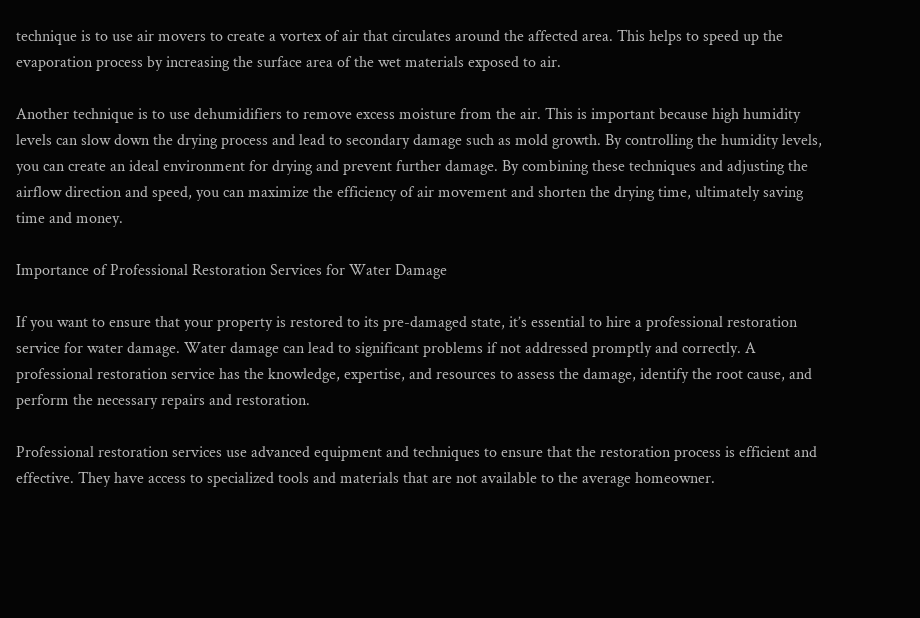technique is to use air movers to create a vortex of air that circulates around the affected area. This helps to speed up the evaporation process by increasing the surface area of the wet materials exposed to air.

Another technique is to use dehumidifiers to remove excess moisture from the air. This is important because high humidity levels can slow down the drying process and lead to secondary damage such as mold growth. By controlling the humidity levels, you can create an ideal environment for drying and prevent further damage. By combining these techniques and adjusting the airflow direction and speed, you can maximize the efficiency of air movement and shorten the drying time, ultimately saving time and money.

Importance of Professional Restoration Services for Water Damage

If you want to ensure that your property is restored to its pre-damaged state, it’s essential to hire a professional restoration service for water damage. Water damage can lead to significant problems if not addressed promptly and correctly. A professional restoration service has the knowledge, expertise, and resources to assess the damage, identify the root cause, and perform the necessary repairs and restoration.

Professional restoration services use advanced equipment and techniques to ensure that the restoration process is efficient and effective. They have access to specialized tools and materials that are not available to the average homeowner.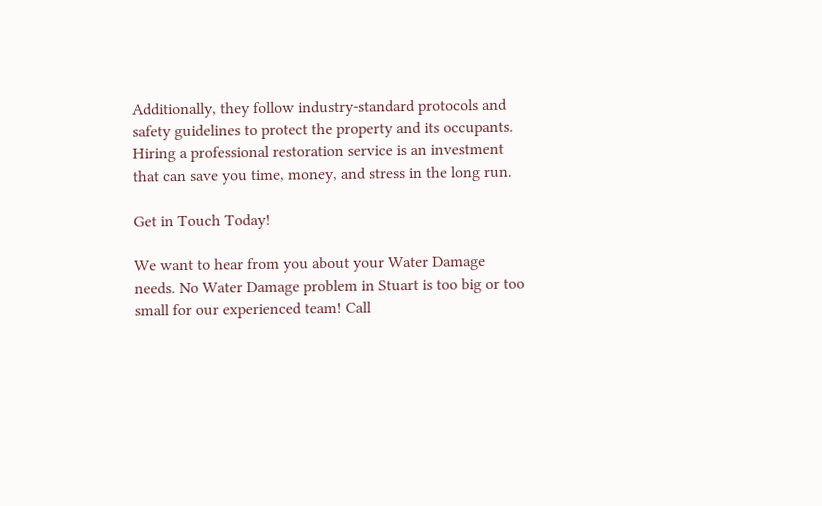Additionally, they follow industry-standard protocols and safety guidelines to protect the property and its occupants. Hiring a professional restoration service is an investment that can save you time, money, and stress in the long run.

Get in Touch Today!

We want to hear from you about your Water Damage needs. No Water Damage problem in Stuart is too big or too small for our experienced team! Call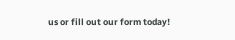us or fill out our form today!